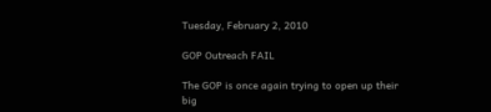Tuesday, February 2, 2010

GOP Outreach FAIL

The GOP is once again trying to open up their big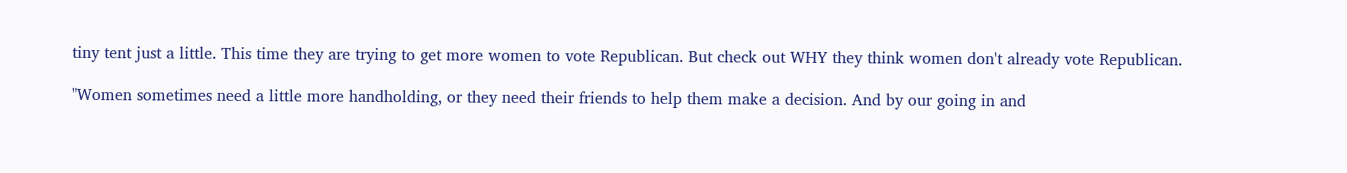tiny tent just a little. This time they are trying to get more women to vote Republican. But check out WHY they think women don't already vote Republican.

"Women sometimes need a little more handholding, or they need their friends to help them make a decision. And by our going in and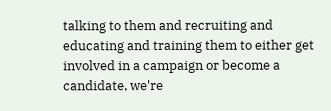talking to them and recruiting and educating and training them to either get involved in a campaign or become a candidate, we're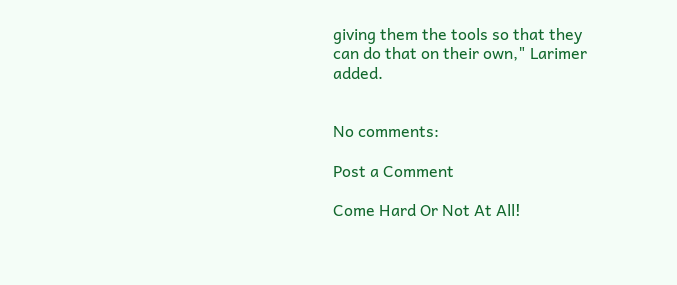giving them the tools so that they can do that on their own," Larimer added.


No comments:

Post a Comment

Come Hard Or Not At All!